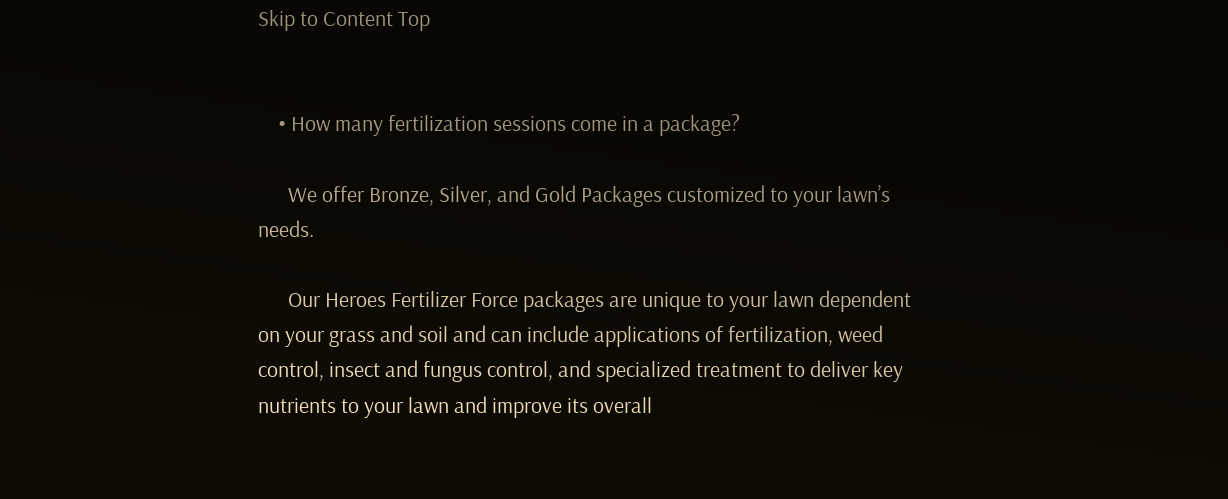Skip to Content Top


    • How many fertilization sessions come in a package?

      We offer Bronze, Silver, and Gold Packages customized to your lawn’s needs.

      Our Heroes Fertilizer Force packages are unique to your lawn dependent on your grass and soil and can include applications of fertilization, weed control, insect and fungus control, and specialized treatment to deliver key nutrients to your lawn and improve its overall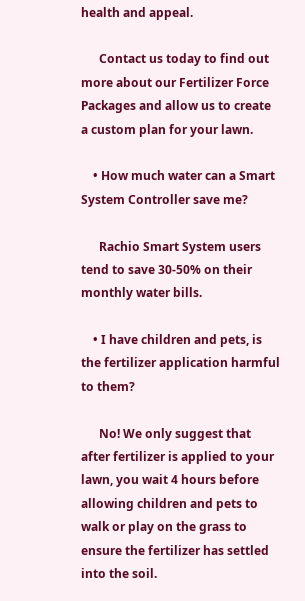health and appeal.

      Contact us today to find out more about our Fertilizer Force Packages and allow us to create a custom plan for your lawn.

    • How much water can a Smart System Controller save me?

      Rachio Smart System users tend to save 30-50% on their monthly water bills.

    • I have children and pets, is the fertilizer application harmful to them?

      No! We only suggest that after fertilizer is applied to your lawn, you wait 4 hours before allowing children and pets to walk or play on the grass to ensure the fertilizer has settled into the soil.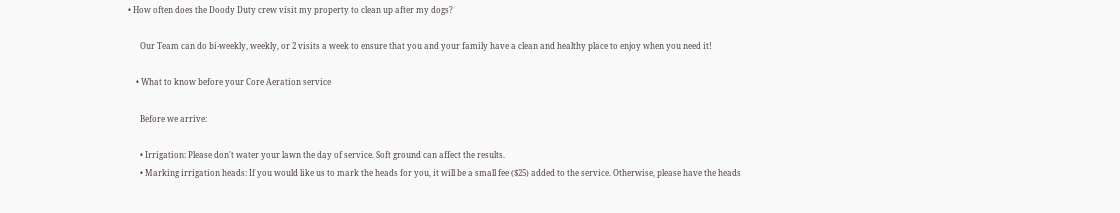• How often does the Doody Duty crew visit my property to clean up after my dogs?

      Our Team can do bi-weekly, weekly, or 2 visits a week to ensure that you and your family have a clean and healthy place to enjoy when you need it!

    • What to know before your Core Aeration service

      Before we arrive:

      • Irrigation: Please don't water your lawn the day of service. Soft ground can affect the results.
      • Marking irrigation heads: If you would like us to mark the heads for you, it will be a small fee ($25) added to the service. Otherwise, please have the heads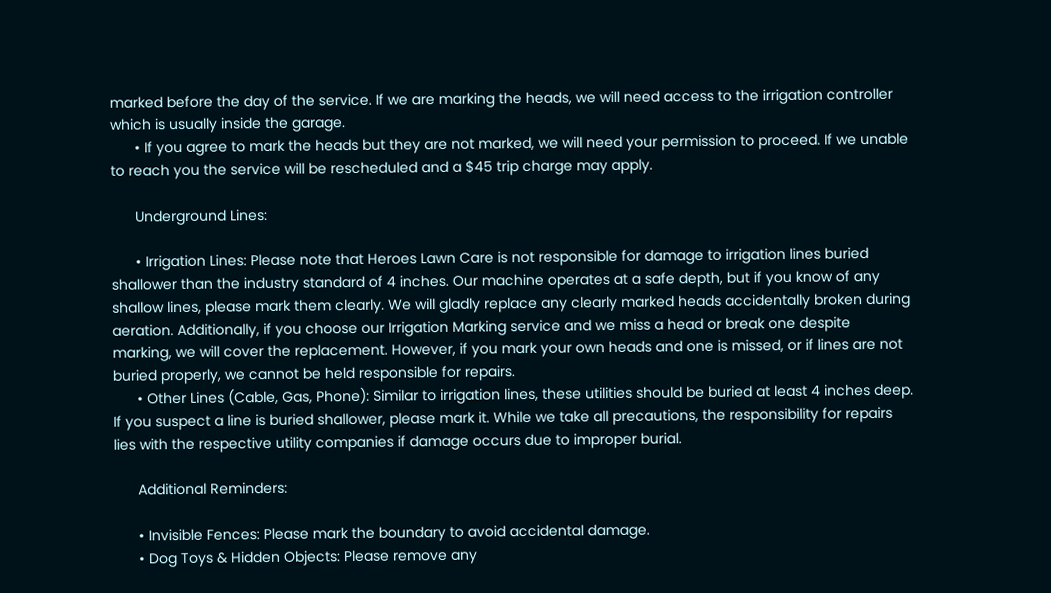marked before the day of the service. If we are marking the heads, we will need access to the irrigation controller which is usually inside the garage.
      • If you agree to mark the heads but they are not marked, we will need your permission to proceed. If we unable to reach you the service will be rescheduled and a $45 trip charge may apply.

      Underground Lines:

      • Irrigation Lines: Please note that Heroes Lawn Care is not responsible for damage to irrigation lines buried shallower than the industry standard of 4 inches. Our machine operates at a safe depth, but if you know of any shallow lines, please mark them clearly. We will gladly replace any clearly marked heads accidentally broken during aeration. Additionally, if you choose our Irrigation Marking service and we miss a head or break one despite marking, we will cover the replacement. However, if you mark your own heads and one is missed, or if lines are not buried properly, we cannot be held responsible for repairs.
      • Other Lines (Cable, Gas, Phone): Similar to irrigation lines, these utilities should be buried at least 4 inches deep. If you suspect a line is buried shallower, please mark it. While we take all precautions, the responsibility for repairs lies with the respective utility companies if damage occurs due to improper burial.

      Additional Reminders:

      • Invisible Fences: Please mark the boundary to avoid accidental damage.
      • Dog Toys & Hidden Objects: Please remove any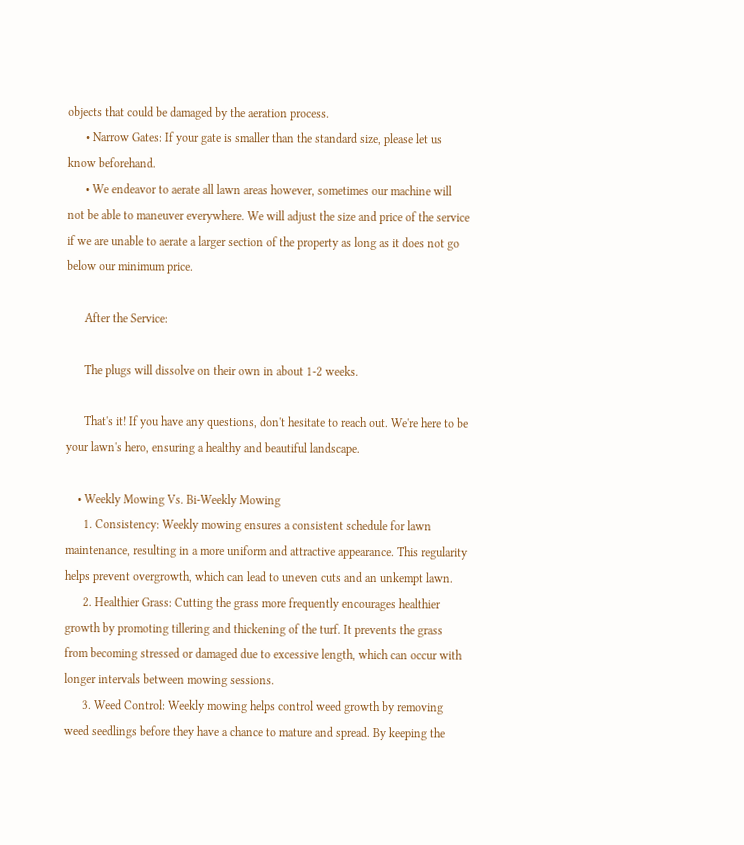objects that could be damaged by the aeration process.
      • Narrow Gates: If your gate is smaller than the standard size, please let us know beforehand.
      • We endeavor to aerate all lawn areas however, sometimes our machine will not be able to maneuver everywhere. We will adjust the size and price of the service if we are unable to aerate a larger section of the property as long as it does not go below our minimum price.

      After the Service:

      The plugs will dissolve on their own in about 1-2 weeks.

      That's it! If you have any questions, don't hesitate to reach out. We're here to be your lawn's hero, ensuring a healthy and beautiful landscape.

    • Weekly Mowing Vs. Bi-Weekly Mowing
      1. Consistency: Weekly mowing ensures a consistent schedule for lawn maintenance, resulting in a more uniform and attractive appearance. This regularity helps prevent overgrowth, which can lead to uneven cuts and an unkempt lawn.
      2. Healthier Grass: Cutting the grass more frequently encourages healthier growth by promoting tillering and thickening of the turf. It prevents the grass from becoming stressed or damaged due to excessive length, which can occur with longer intervals between mowing sessions.
      3. Weed Control: Weekly mowing helps control weed growth by removing weed seedlings before they have a chance to mature and spread. By keeping the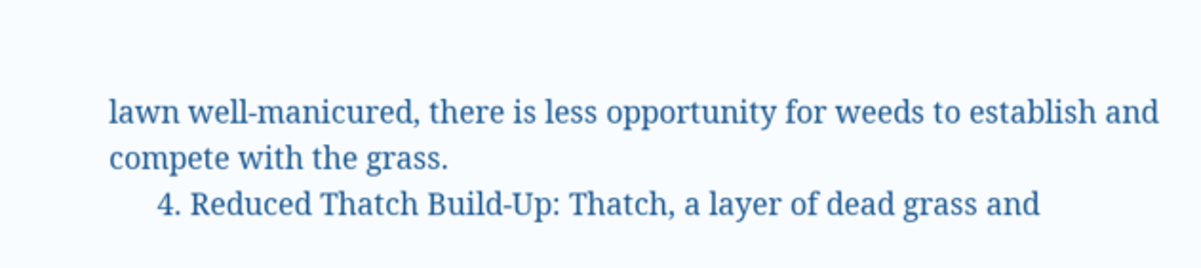lawn well-manicured, there is less opportunity for weeds to establish and compete with the grass.
      4. Reduced Thatch Build-Up: Thatch, a layer of dead grass and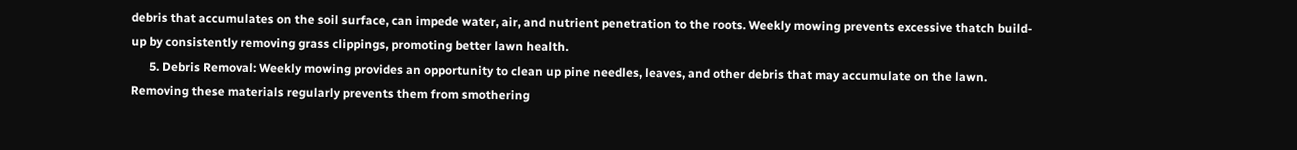debris that accumulates on the soil surface, can impede water, air, and nutrient penetration to the roots. Weekly mowing prevents excessive thatch build-up by consistently removing grass clippings, promoting better lawn health.
      5. Debris Removal: Weekly mowing provides an opportunity to clean up pine needles, leaves, and other debris that may accumulate on the lawn. Removing these materials regularly prevents them from smothering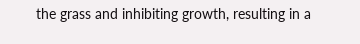the grass and inhibiting growth, resulting in a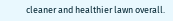cleaner and healthier lawn overall.